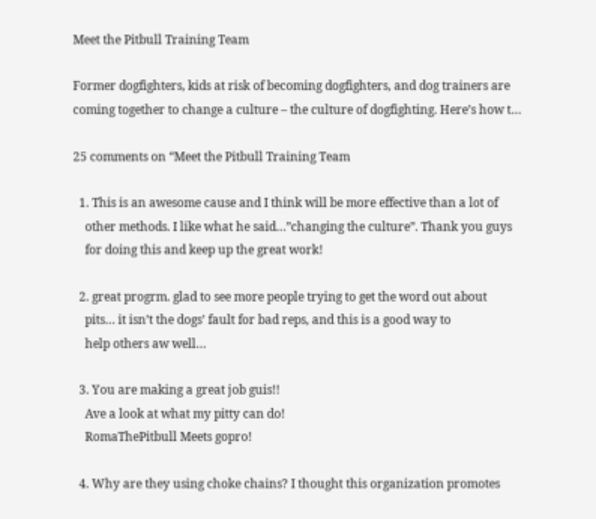Meet the Pitbull Training Team

Former dogfighters, kids at risk of becoming dogfighters, and dog trainers are coming together to change a culture – the culture of dogfighting. Here’s how t…

25 comments on “Meet the Pitbull Training Team

  1. This is an awesome cause and I think will be more effective than a lot of
    other methods. I like what he said…”changing the culture”. Thank you guys
    for doing this and keep up the great work!

  2. great progrm. glad to see more people trying to get the word out about
    pits… it isn’t the dogs’ fault for bad reps, and this is a good way to
    help others aw well…

  3. You are making a great job guis!!
    Ave a look at what my pitty can do!
    RomaThePitbull Meets gopro!

  4. Why are they using choke chains? I thought this organization promotes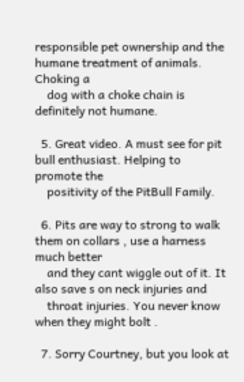responsible pet ownership and the humane treatment of animals. Choking a
    dog with a choke chain is definitely not humane.

  5. Great video. A must see for pit bull enthusiast. Helping to promote the
    positivity of the PitBull Family.

  6. Pits are way to strong to walk them on collars , use a harness much better
    and they cant wiggle out of it. It also save s on neck injuries and
    throat injuries. You never know when they might bolt .

  7. Sorry Courtney, but you look at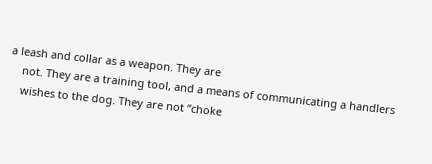a leash and collar as a weapon. They are
    not. They are a training tool, and a means of communicating a handlers
    wishes to the dog. They are not “choke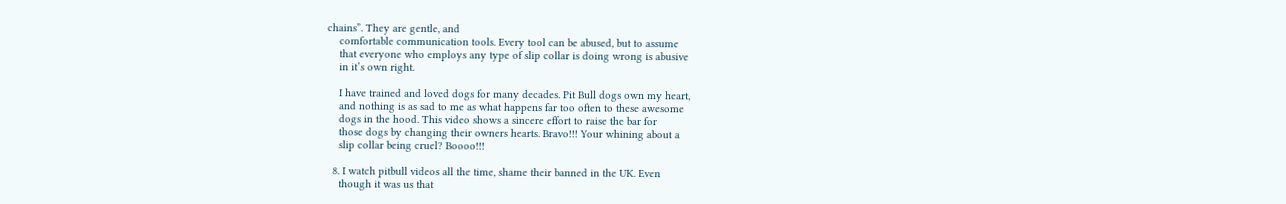chains”. They are gentle, and
    comfortable communication tools. Every tool can be abused, but to assume
    that everyone who employs any type of slip collar is doing wrong is abusive
    in it’s own right.

    I have trained and loved dogs for many decades. Pit Bull dogs own my heart,
    and nothing is as sad to me as what happens far too often to these awesome
    dogs in the hood. This video shows a sincere effort to raise the bar for
    those dogs by changing their owners hearts. Bravo!!! Your whining about a
    slip collar being cruel? Boooo!!!

  8. I watch pitbull videos all the time, shame their banned in the UK. Even
    though it was us that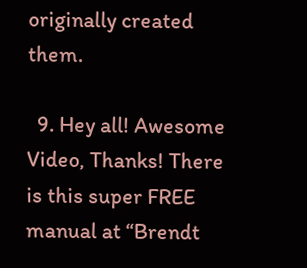originally created them.

  9. Hey all! Awesome Video, Thanks! There is this super FREE manual at “Brendt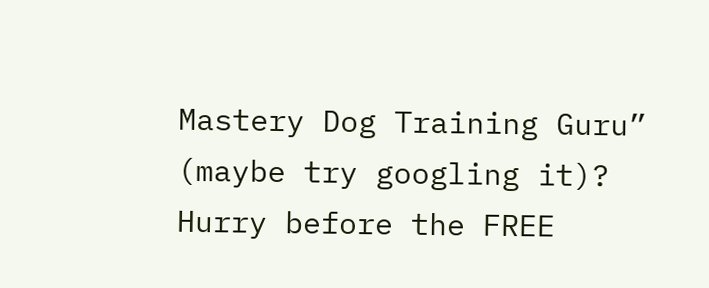Mastery Dog Training Guru” (maybe try googling it)? Hurry before the FREE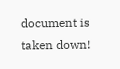document is taken down!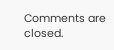Comments are closed.